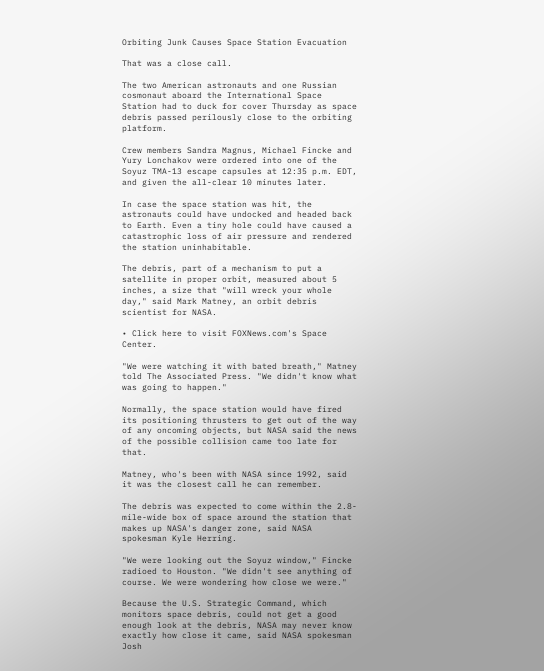Orbiting Junk Causes Space Station Evacuation

That was a close call.

The two American astronauts and one Russian cosmonaut aboard the International Space Station had to duck for cover Thursday as space debris passed perilously close to the orbiting platform.

Crew members Sandra Magnus, Michael Fincke and Yury Lonchakov were ordered into one of the Soyuz TMA-13 escape capsules at 12:35 p.m. EDT, and given the all-clear 10 minutes later.

In case the space station was hit, the astronauts could have undocked and headed back to Earth. Even a tiny hole could have caused a catastrophic loss of air pressure and rendered the station uninhabitable.

The debris, part of a mechanism to put a satellite in proper orbit, measured about 5 inches, a size that "will wreck your whole day," said Mark Matney, an orbit debris scientist for NASA.

• Click here to visit FOXNews.com's Space Center.

"We were watching it with bated breath," Matney told The Associated Press. "We didn't know what was going to happen."

Normally, the space station would have fired its positioning thrusters to get out of the way of any oncoming objects, but NASA said the news of the possible collision came too late for that.

Matney, who's been with NASA since 1992, said it was the closest call he can remember.

The debris was expected to come within the 2.8-mile-wide box of space around the station that makes up NASA's danger zone, said NASA spokesman Kyle Herring.

"We were looking out the Soyuz window," Fincke radioed to Houston. "We didn't see anything of course. We were wondering how close we were."

Because the U.S. Strategic Command, which monitors space debris, could not get a good enough look at the debris, NASA may never know exactly how close it came, said NASA spokesman Josh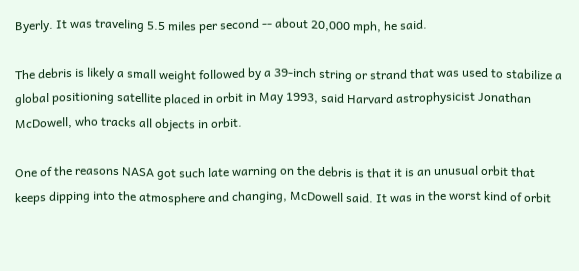Byerly. It was traveling 5.5 miles per second -- about 20,000 mph, he said.

The debris is likely a small weight followed by a 39-inch string or strand that was used to stabilize a global positioning satellite placed in orbit in May 1993, said Harvard astrophysicist Jonathan McDowell, who tracks all objects in orbit.

One of the reasons NASA got such late warning on the debris is that it is an unusual orbit that keeps dipping into the atmosphere and changing, McDowell said. It was in the worst kind of orbit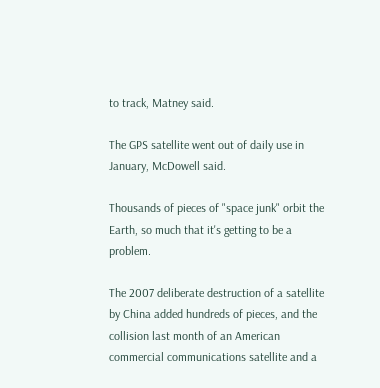to track, Matney said.

The GPS satellite went out of daily use in January, McDowell said.

Thousands of pieces of "space junk" orbit the Earth, so much that it's getting to be a problem.

The 2007 deliberate destruction of a satellite by China added hundreds of pieces, and the collision last month of an American commercial communications satellite and a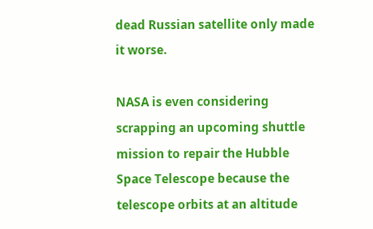dead Russian satellite only made it worse.

NASA is even considering scrapping an upcoming shuttle mission to repair the Hubble Space Telescope because the telescope orbits at an altitude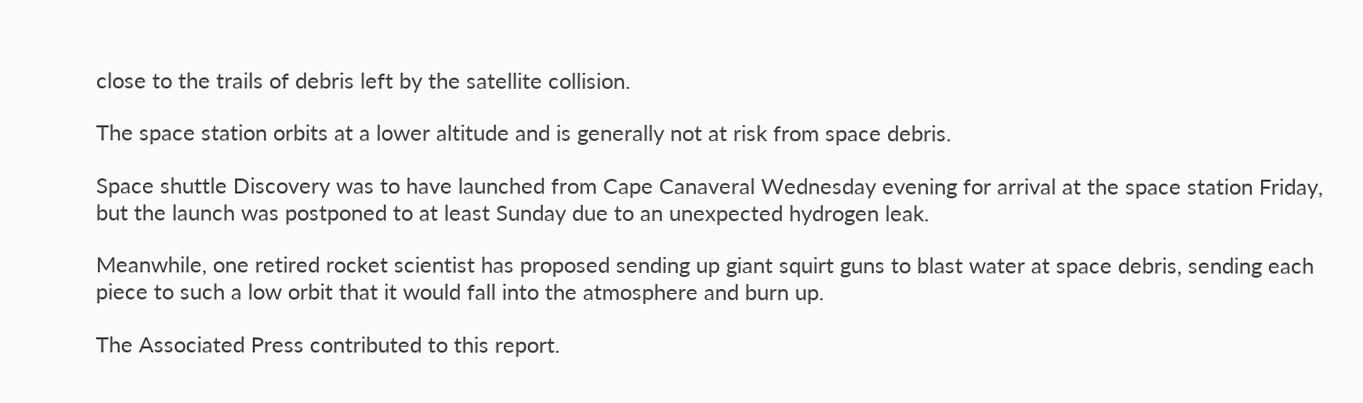close to the trails of debris left by the satellite collision.

The space station orbits at a lower altitude and is generally not at risk from space debris.

Space shuttle Discovery was to have launched from Cape Canaveral Wednesday evening for arrival at the space station Friday, but the launch was postponed to at least Sunday due to an unexpected hydrogen leak.

Meanwhile, one retired rocket scientist has proposed sending up giant squirt guns to blast water at space debris, sending each piece to such a low orbit that it would fall into the atmosphere and burn up.

The Associated Press contributed to this report.